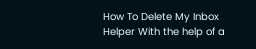How To Delete My Inbox Helper With the help of a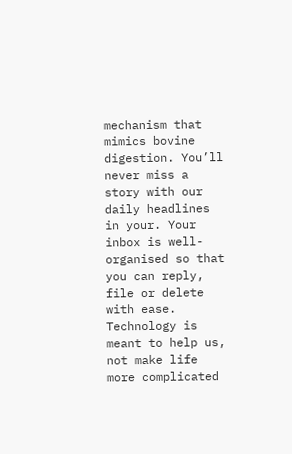mechanism that mimics bovine digestion. You’ll never miss a story with our daily headlines in your. Your inbox is well-organised so that you can reply, file or delete with ease. Technology is meant to help us, not make life more complicated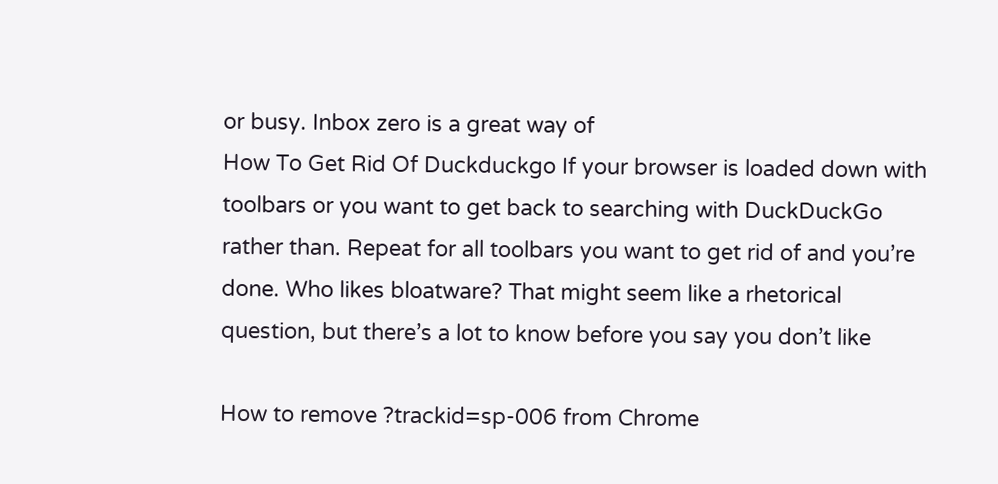or busy. Inbox zero is a great way of
How To Get Rid Of Duckduckgo If your browser is loaded down with toolbars or you want to get back to searching with DuckDuckGo rather than. Repeat for all toolbars you want to get rid of and you’re done. Who likes bloatware? That might seem like a rhetorical question, but there’s a lot to know before you say you don’t like

How to remove ?trackid=sp-006 from Chrome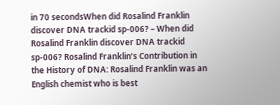in 70 secondsWhen did Rosalind Franklin discover DNA trackid sp-006? – When did Rosalind Franklin discover DNA trackid sp-006? Rosalind Franklin’s Contribution in the History of DNA: Rosalind Franklin was an English chemist who is best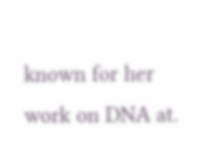known for her work on DNA at.